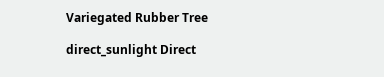Variegated Rubber Tree

direct_sunlight Direct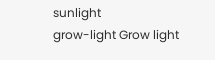sunlight
grow-light Grow light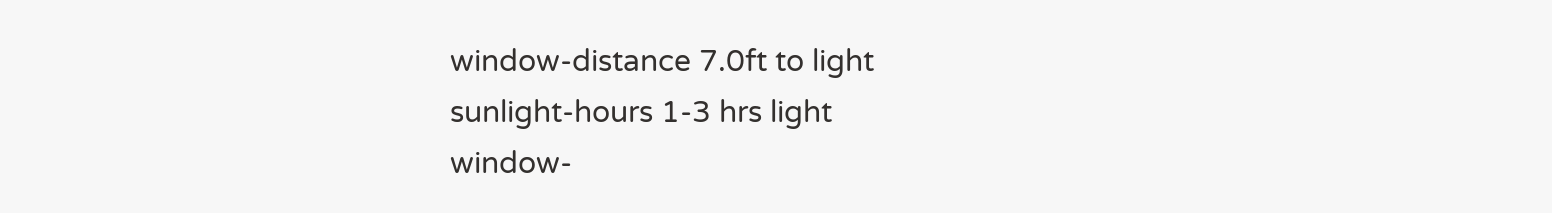window-distance 7.0ft to light
sunlight-hours 1-3 hrs light
window-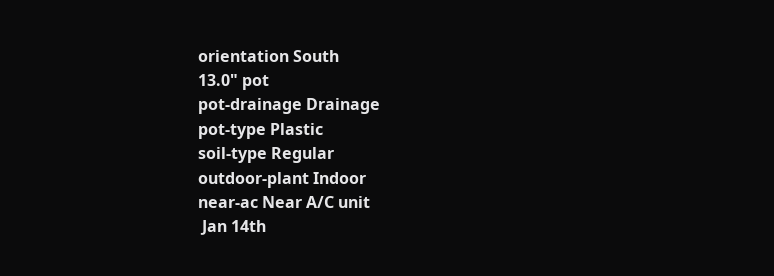orientation South
13.0" pot
pot-drainage Drainage
pot-type Plastic
soil-type Regular
outdoor-plant Indoor
near-ac Near A/C unit
 Jan 14th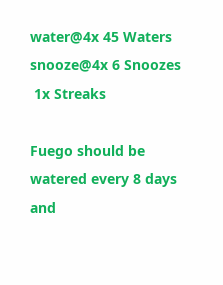water@4x 45 Waters
snooze@4x 6 Snoozes
 1x Streaks

Fuego should be watered every 8 days and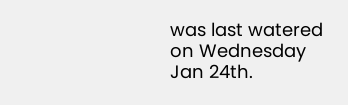was last watered on Wednesday Jan 24th.